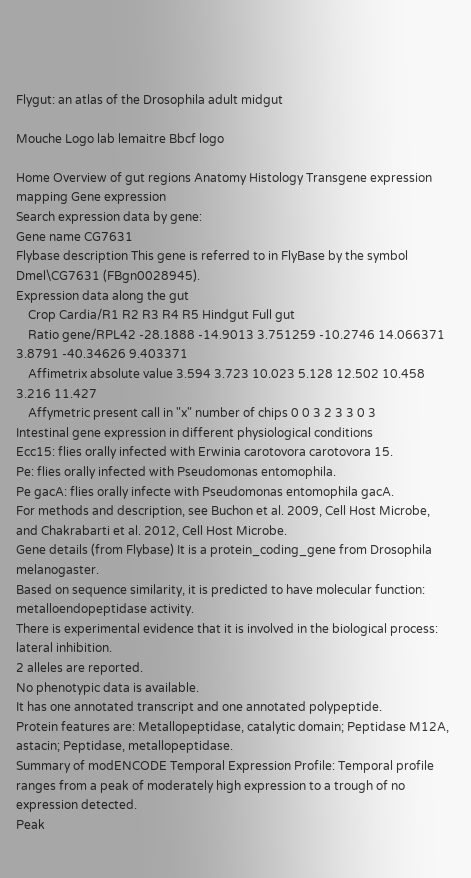Flygut: an atlas of the Drosophila adult midgut

Mouche Logo lab lemaitre Bbcf logo

Home Overview of gut regions Anatomy Histology Transgene expression mapping Gene expression
Search expression data by gene:
Gene name CG7631
Flybase description This gene is referred to in FlyBase by the symbol Dmel\CG7631 (FBgn0028945).
Expression data along the gut
    Crop Cardia/R1 R2 R3 R4 R5 Hindgut Full gut
    Ratio gene/RPL42 -28.1888 -14.9013 3.751259 -10.2746 14.066371 3.8791 -40.34626 9.403371
    Affimetrix absolute value 3.594 3.723 10.023 5.128 12.502 10.458 3.216 11.427
    Affymetric present call in "x" number of chips 0 0 3 2 3 3 0 3
Intestinal gene expression in different physiological conditions
Ecc15: flies orally infected with Erwinia carotovora carotovora 15.
Pe: flies orally infected with Pseudomonas entomophila.
Pe gacA: flies orally infecte with Pseudomonas entomophila gacA.
For methods and description, see Buchon et al. 2009, Cell Host Microbe, and Chakrabarti et al. 2012, Cell Host Microbe.
Gene details (from Flybase) It is a protein_coding_gene from Drosophila melanogaster.
Based on sequence similarity, it is predicted to have molecular function: metalloendopeptidase activity.
There is experimental evidence that it is involved in the biological process: lateral inhibition.
2 alleles are reported.
No phenotypic data is available.
It has one annotated transcript and one annotated polypeptide.
Protein features are: Metallopeptidase, catalytic domain; Peptidase M12A, astacin; Peptidase, metallopeptidase.
Summary of modENCODE Temporal Expression Profile: Temporal profile ranges from a peak of moderately high expression to a trough of no expression detected.
Peak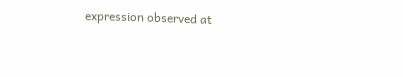expression observed at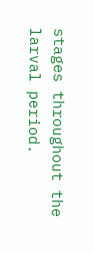stages throughout the larval period.